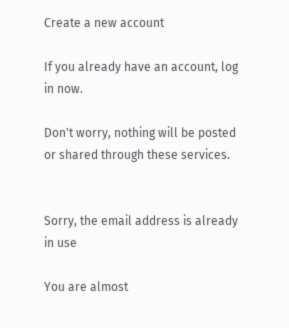Create a new account

If you already have an account, log in now.

Don't worry, nothing will be posted or shared through these services.


Sorry, the email address is already in use

You are almost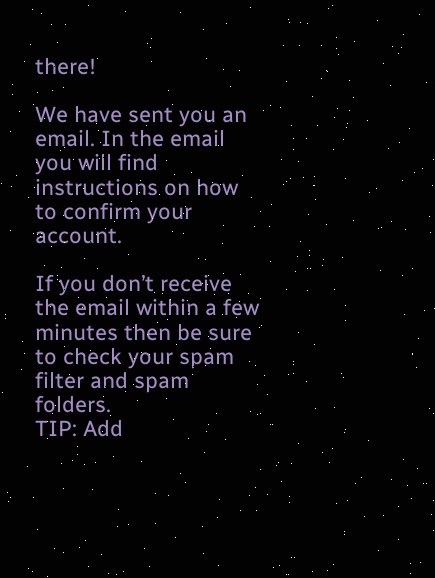there!

We have sent you an email. In the email you will find instructions on how to confirm your account.

If you don’t receive the email within a few minutes then be sure to check your spam filter and spam folders.
TIP: Add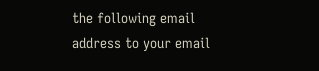the following email address to your email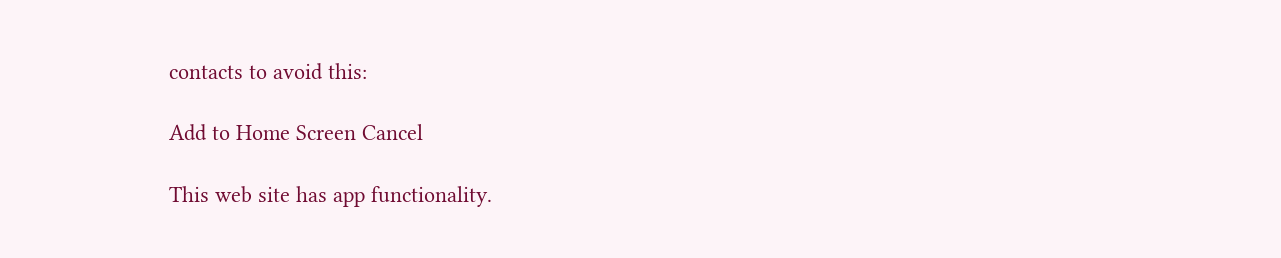contacts to avoid this:

Add to Home Screen Cancel

This web site has app functionality.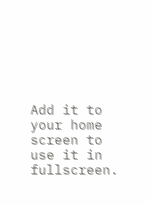Add it to your home screen to use it in fullscreen.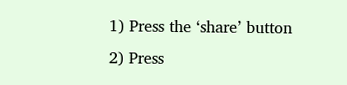1) Press the ‘share’ button
2) Press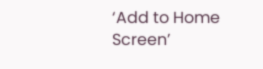‘Add to Home Screen’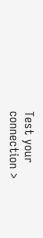Test your connection >